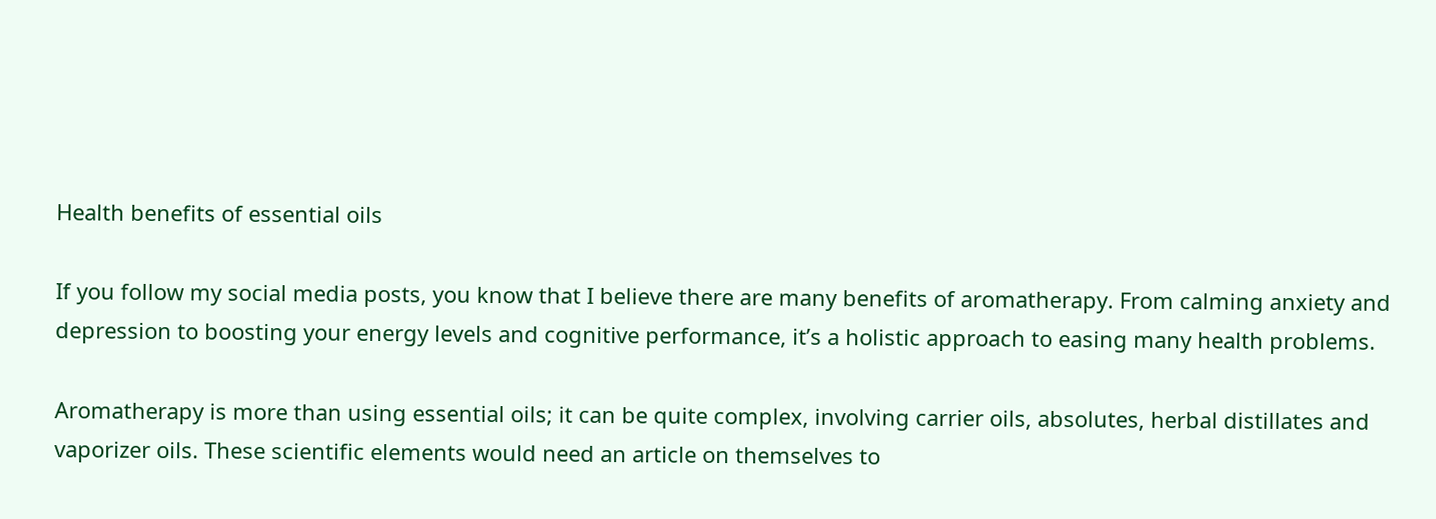Health benefits of essential oils

If you follow my social media posts, you know that I believe there are many benefits of aromatherapy. From calming anxiety and depression to boosting your energy levels and cognitive performance, it’s a holistic approach to easing many health problems.

Aromatherapy is more than using essential oils; it can be quite complex, involving carrier oils, absolutes, herbal distillates and vaporizer oils. These scientific elements would need an article on themselves to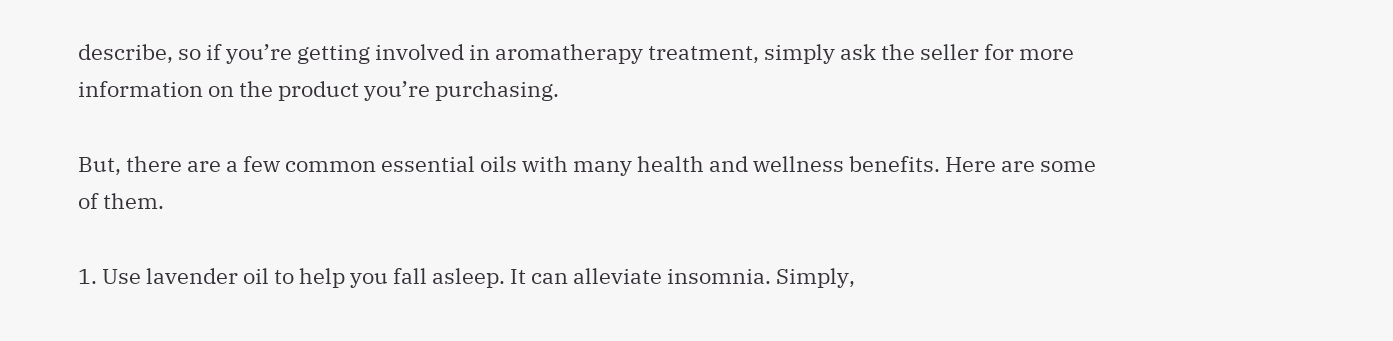describe, so if you’re getting involved in aromatherapy treatment, simply ask the seller for more information on the product you’re purchasing.

But, there are a few common essential oils with many health and wellness benefits. Here are some of them.

1. Use lavender oil to help you fall asleep. It can alleviate insomnia. Simply,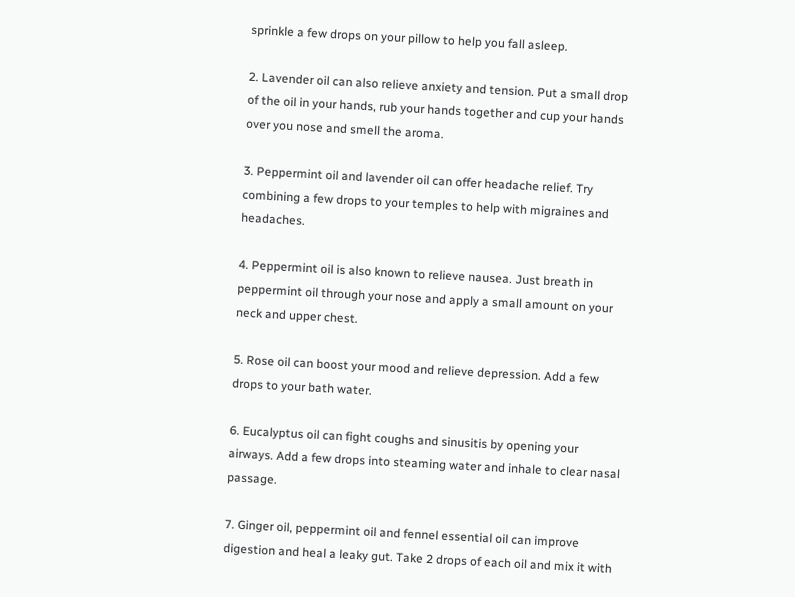sprinkle a few drops on your pillow to help you fall asleep.

2. Lavender oil can also relieve anxiety and tension. Put a small drop of the oil in your hands, rub your hands together and cup your hands over you nose and smell the aroma.

3. Peppermint oil and lavender oil can offer headache relief. Try combining a few drops to your temples to help with migraines and headaches.

4. Peppermint oil is also known to relieve nausea. Just breath in peppermint oil through your nose and apply a small amount on your neck and upper chest.

5. Rose oil can boost your mood and relieve depression. Add a few drops to your bath water.

6. Eucalyptus oil can fight coughs and sinusitis by opening your airways. Add a few drops into steaming water and inhale to clear nasal passage.

7. Ginger oil, peppermint oil and fennel essential oil can improve digestion and heal a leaky gut. Take 2 drops of each oil and mix it with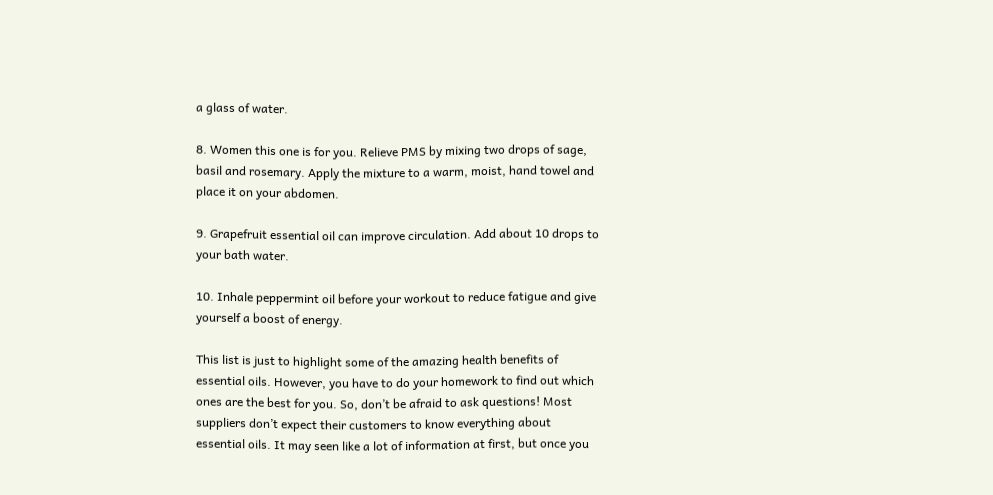a glass of water.

8. Women this one is for you. Relieve PMS by mixing two drops of sage, basil and rosemary. Apply the mixture to a warm, moist, hand towel and place it on your abdomen.

9. Grapefruit essential oil can improve circulation. Add about 10 drops to your bath water.

10. Inhale peppermint oil before your workout to reduce fatigue and give yourself a boost of energy.

This list is just to highlight some of the amazing health benefits of essential oils. However, you have to do your homework to find out which ones are the best for you. So, don’t be afraid to ask questions! Most suppliers don’t expect their customers to know everything about essential oils. It may seen like a lot of information at first, but once you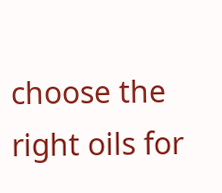choose the right oils for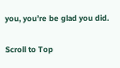you, you’re be glad you did.

Scroll to Top